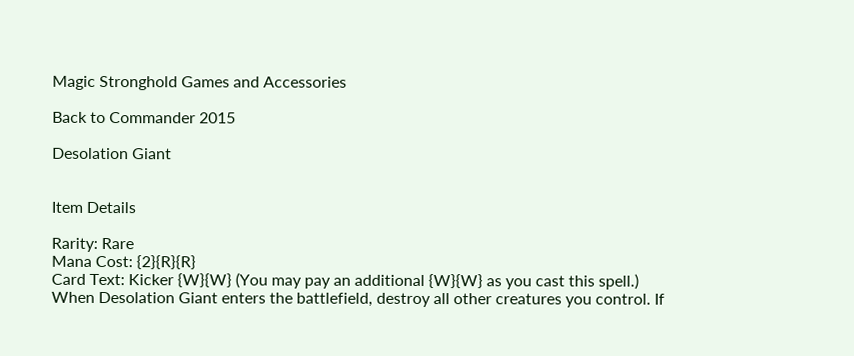Magic Stronghold Games and Accessories

Back to Commander 2015

Desolation Giant


Item Details

Rarity: Rare
Mana Cost: {2}{R}{R}
Card Text: Kicker {W}{W} (You may pay an additional {W}{W} as you cast this spell.)
When Desolation Giant enters the battlefield, destroy all other creatures you control. If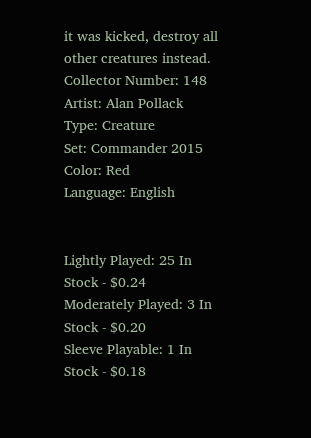it was kicked, destroy all other creatures instead.
Collector Number: 148
Artist: Alan Pollack
Type: Creature
Set: Commander 2015
Color: Red
Language: English


Lightly Played: 25 In Stock - $0.24
Moderately Played: 3 In Stock - $0.20
Sleeve Playable: 1 In Stock - $0.18